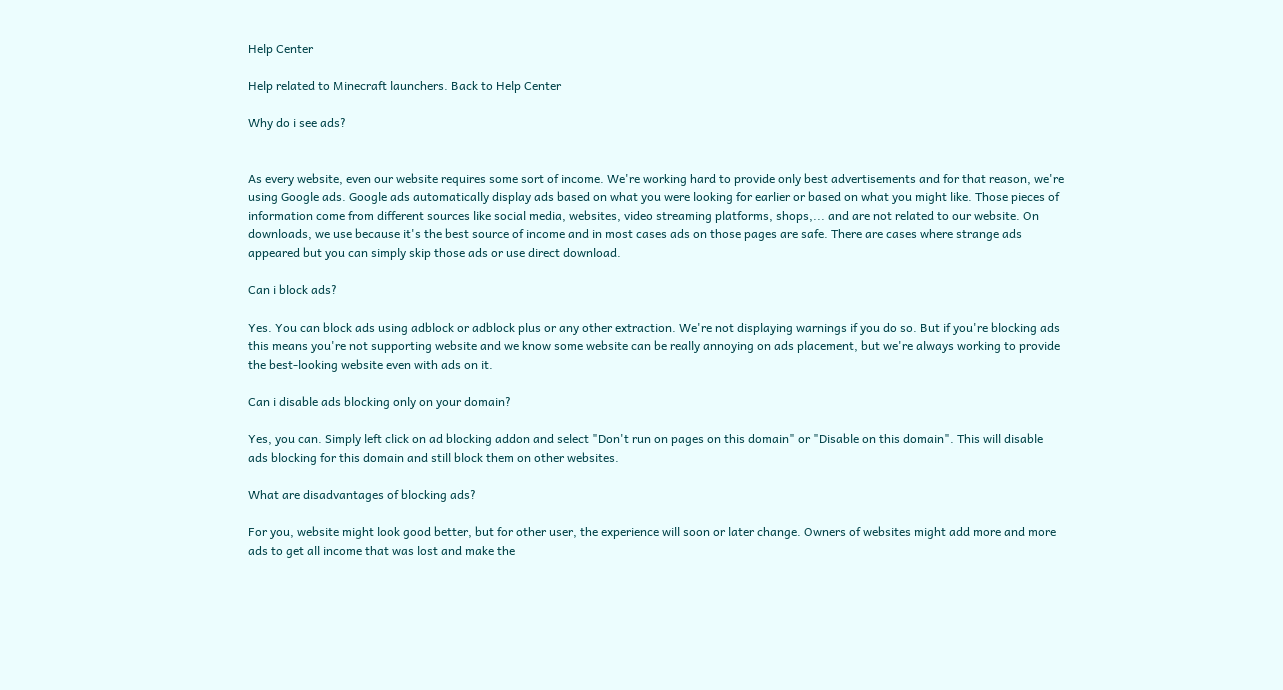Help Center

Help related to Minecraft launchers. Back to Help Center

Why do i see ads?


As every website, even our website requires some sort of income. We're working hard to provide only best advertisements and for that reason, we're using Google ads. Google ads automatically display ads based on what you were looking for earlier or based on what you might like. Those pieces of information come from different sources like social media, websites, video streaming platforms, shops,... and are not related to our website. On downloads, we use because it's the best source of income and in most cases ads on those pages are safe. There are cases where strange ads appeared but you can simply skip those ads or use direct download.

Can i block ads?

Yes. You can block ads using adblock or adblock plus or any other extraction. We're not displaying warnings if you do so. But if you're blocking ads this means you're not supporting website and we know some website can be really annoying on ads placement, but we're always working to provide the best-looking website even with ads on it.

Can i disable ads blocking only on your domain?

Yes, you can. Simply left click on ad blocking addon and select "Don't run on pages on this domain" or "Disable on this domain". This will disable ads blocking for this domain and still block them on other websites.

What are disadvantages of blocking ads?

For you, website might look good better, but for other user, the experience will soon or later change. Owners of websites might add more and more ads to get all income that was lost and make the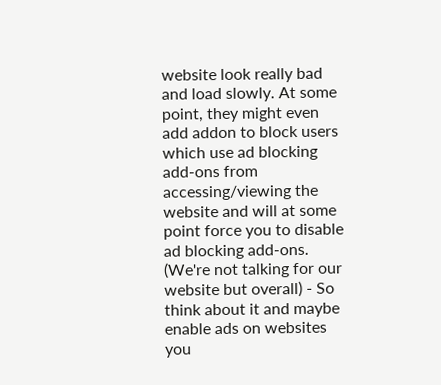website look really bad and load slowly. At some point, they might even add addon to block users which use ad blocking add-ons from accessing/viewing the website and will at some point force you to disable ad blocking add-ons. (We're not talking for our website but overall) - So think about it and maybe enable ads on websites you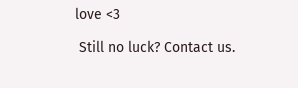love <3

 Still no luck? Contact us.